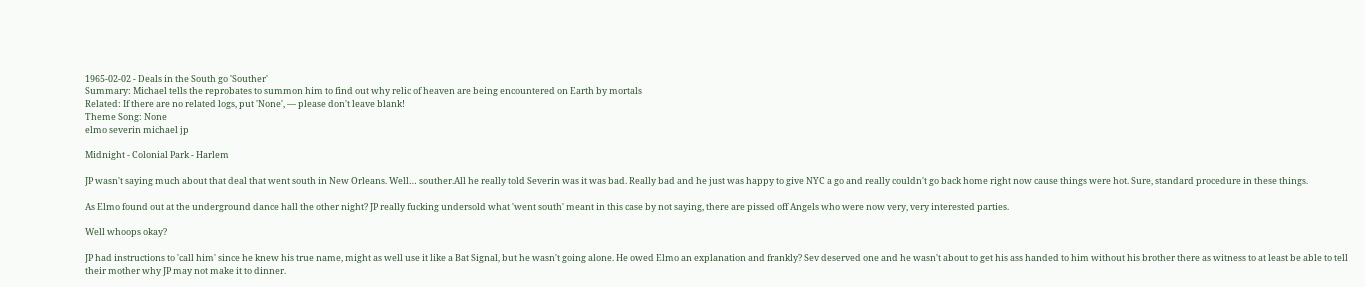1965-02-02 - Deals in the South go 'Souther'
Summary: Michael tells the reprobates to summon him to find out why relic of heaven are being encountered on Earth by mortals
Related: If there are no related logs, put 'None', — please don't leave blank!
Theme Song: None
elmo severin michael jp

Midnight - Colonial Park - Harlem

JP wasn't saying much about that deal that went south in New Orleans. Well… souther.All he really told Severin was it was bad. Really bad and he just was happy to give NYC a go and really couldn't go back home right now cause things were hot. Sure, standard procedure in these things.

As Elmo found out at the underground dance hall the other night? JP really fucking undersold what 'went south' meant in this case by not saying, there are pissed off Angels who were now very, very interested parties.

Well whoops okay?

JP had instructions to 'call him' since he knew his true name, might as well use it like a Bat Signal, but he wasn't going alone. He owed Elmo an explanation and frankly? Sev deserved one and he wasn't about to get his ass handed to him without his brother there as witness to at least be able to tell their mother why JP may not make it to dinner.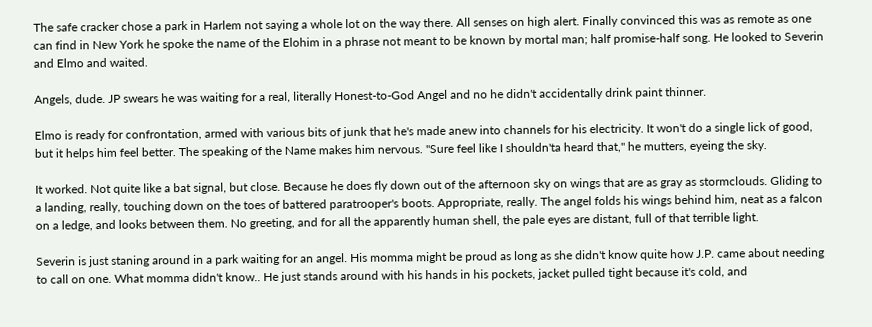The safe cracker chose a park in Harlem not saying a whole lot on the way there. All senses on high alert. Finally convinced this was as remote as one can find in New York he spoke the name of the Elohim in a phrase not meant to be known by mortal man; half promise-half song. He looked to Severin and Elmo and waited.

Angels, dude. JP swears he was waiting for a real, literally Honest-to-God Angel and no he didn't accidentally drink paint thinner.

Elmo is ready for confrontation, armed with various bits of junk that he's made anew into channels for his electricity. It won't do a single lick of good, but it helps him feel better. The speaking of the Name makes him nervous. "Sure feel like I shouldn'ta heard that," he mutters, eyeing the sky.

It worked. Not quite like a bat signal, but close. Because he does fly down out of the afternoon sky on wings that are as gray as stormclouds. Gliding to a landing, really, touching down on the toes of battered paratrooper's boots. Appropriate, really. The angel folds his wings behind him, neat as a falcon on a ledge, and looks between them. No greeting, and for all the apparently human shell, the pale eyes are distant, full of that terrible light.

Severin is just staning around in a park waiting for an angel. His momma might be proud as long as she didn't know quite how J.P. came about needing to call on one. What momma didn't know.. He just stands around with his hands in his pockets, jacket pulled tight because it's cold, and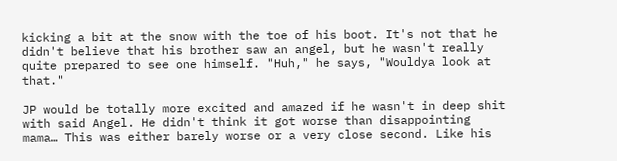kicking a bit at the snow with the toe of his boot. It's not that he didn't believe that his brother saw an angel, but he wasn't really quite prepared to see one himself. "Huh," he says, "Wouldya look at that."

JP would be totally more excited and amazed if he wasn't in deep shit with said Angel. He didn't think it got worse than disappointing mama… This was either barely worse or a very close second. Like his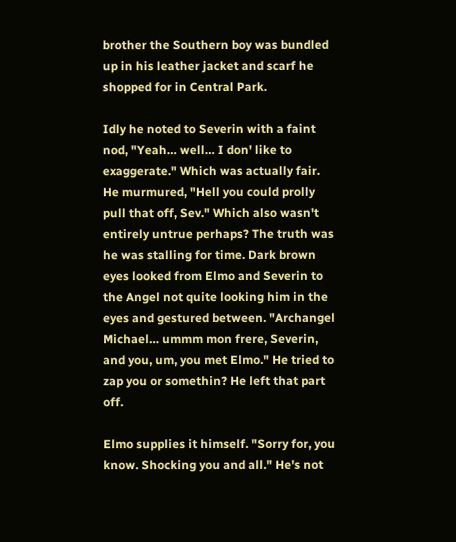brother the Southern boy was bundled up in his leather jacket and scarf he shopped for in Central Park.

Idly he noted to Severin with a faint nod, "Yeah… well… I don' like to exaggerate." Which was actually fair. He murmured, "Hell you could prolly pull that off, Sev." Which also wasn't entirely untrue perhaps? The truth was he was stalling for time. Dark brown eyes looked from Elmo and Severin to the Angel not quite looking him in the eyes and gestured between. "Archangel Michael… ummm mon frere, Severin, and you, um, you met Elmo." He tried to zap you or somethin? He left that part off.

Elmo supplies it himself. "Sorry for, you know. Shocking you and all." He's not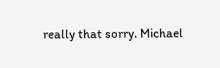really that sorry. Michael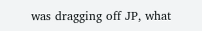was dragging off JP, what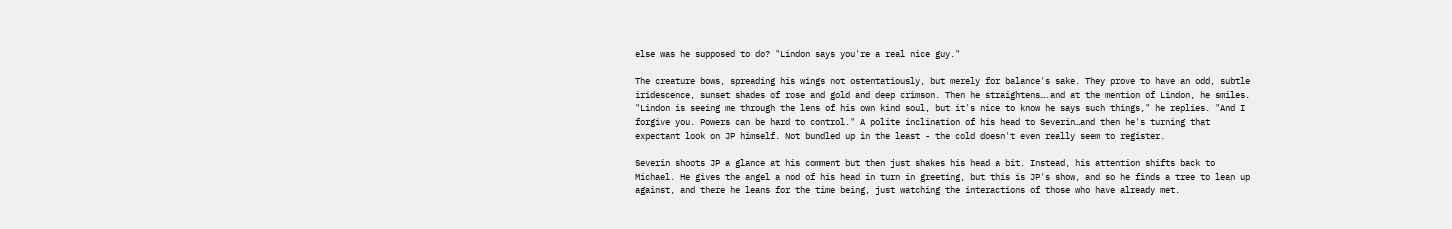else was he supposed to do? "Lindon says you're a real nice guy."

The creature bows, spreading his wings not ostentatiously, but merely for balance's sake. They prove to have an odd, subtle iridescence, sunset shades of rose and gold and deep crimson. Then he straightens….and at the mention of Lindon, he smiles. "Lindon is seeing me through the lens of his own kind soul, but it's nice to know he says such things," he replies. "And I forgive you. Powers can be hard to control." A polite inclination of his head to Severin…and then he's turning that expectant look on JP himself. Not bundled up in the least - the cold doesn't even really seem to register.

Severin shoots JP a glance at his comment but then just shakes his head a bit. Instead, his attention shifts back to Michael. He gives the angel a nod of his head in turn in greeting, but this is JP's show, and so he finds a tree to lean up against, and there he leans for the time being, just watching the interactions of those who have already met.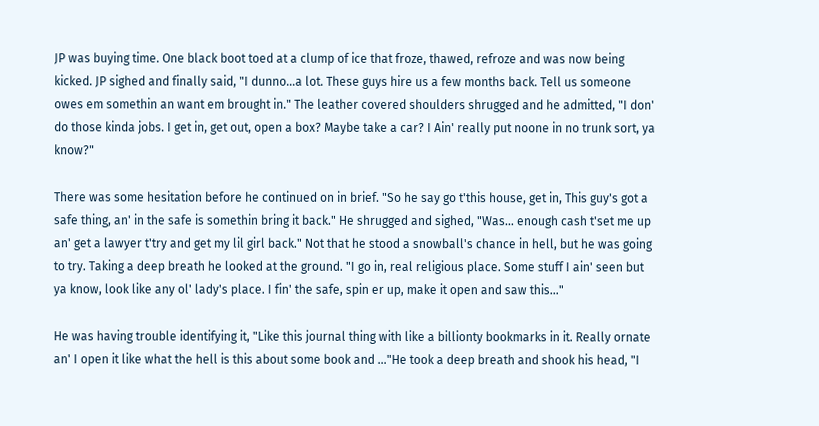JP was buying time. One black boot toed at a clump of ice that froze, thawed, refroze and was now being kicked. JP sighed and finally said, "I dunno…a lot. These guys hire us a few months back. Tell us someone owes em somethin an want em brought in." The leather covered shoulders shrugged and he admitted, "I don' do those kinda jobs. I get in, get out, open a box? Maybe take a car? I Ain' really put noone in no trunk sort, ya know?"

There was some hesitation before he continued on in brief. "So he say go t'this house, get in, This guy's got a safe thing, an' in the safe is somethin bring it back." He shrugged and sighed, "Was… enough cash t'set me up an' get a lawyer t'try and get my lil girl back." Not that he stood a snowball's chance in hell, but he was going to try. Taking a deep breath he looked at the ground. "I go in, real religious place. Some stuff I ain' seen but ya know, look like any ol' lady's place. I fin' the safe, spin er up, make it open and saw this…"

He was having trouble identifying it, "Like this journal thing with like a billionty bookmarks in it. Really ornate an' I open it like what the hell is this about some book and …"He took a deep breath and shook his head, "I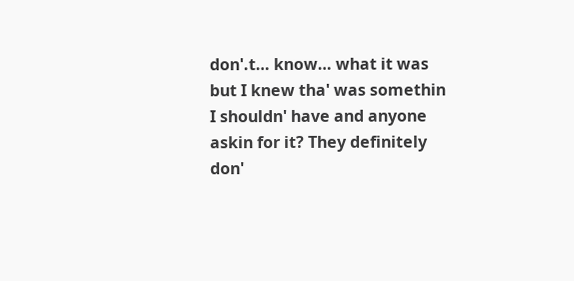don'.t… know… what it was but I knew tha' was somethin I shouldn' have and anyone askin for it? They definitely don'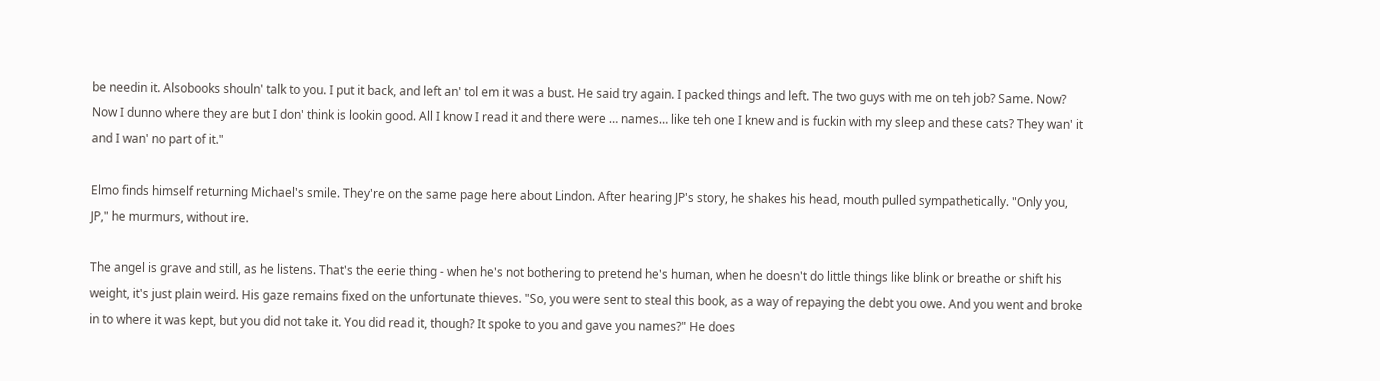be needin it. Alsobooks shouln' talk to you. I put it back, and left an' tol em it was a bust. He said try again. I packed things and left. The two guys with me on teh job? Same. Now? Now I dunno where they are but I don' think is lookin good. All I know I read it and there were … names… like teh one I knew and is fuckin with my sleep and these cats? They wan' it and I wan' no part of it."

Elmo finds himself returning Michael's smile. They're on the same page here about Lindon. After hearing JP's story, he shakes his head, mouth pulled sympathetically. "Only you, JP," he murmurs, without ire.

The angel is grave and still, as he listens. That's the eerie thing - when he's not bothering to pretend he's human, when he doesn't do little things like blink or breathe or shift his weight, it's just plain weird. His gaze remains fixed on the unfortunate thieves. "So, you were sent to steal this book, as a way of repaying the debt you owe. And you went and broke in to where it was kept, but you did not take it. You did read it, though? It spoke to you and gave you names?" He does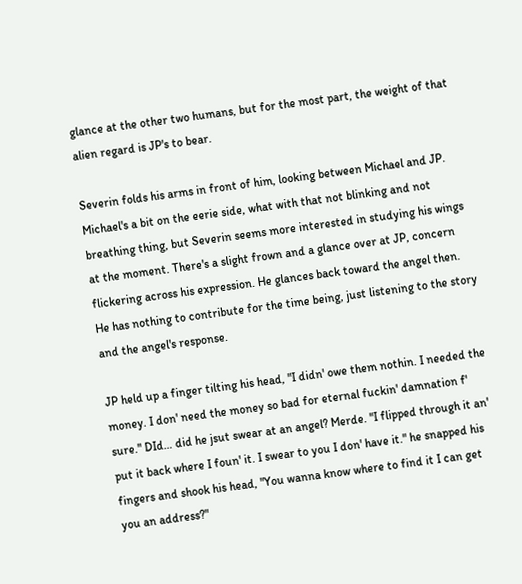glance at the other two humans, but for the most part, the weight of that alien regard is JP's to bear.

Severin folds his arms in front of him, looking between Michael and JP. Michael's a bit on the eerie side, what with that not blinking and not breathing thing, but Severin seems more interested in studying his wings at the moment. There's a slight frown and a glance over at JP, concern flickering across his expression. He glances back toward the angel then. He has nothing to contribute for the time being, just listening to the story and the angel's response.

JP held up a finger tilting his head, "I didn' owe them nothin. I needed the money. I don' need the money so bad for eternal fuckin' damnation f' sure." DId… did he jsut swear at an angel? Merde. "I flipped through it an' put it back where I foun' it. I swear to you I don' have it." he snapped his fingers and shook his head, "You wanna know where to find it I can get you an address?"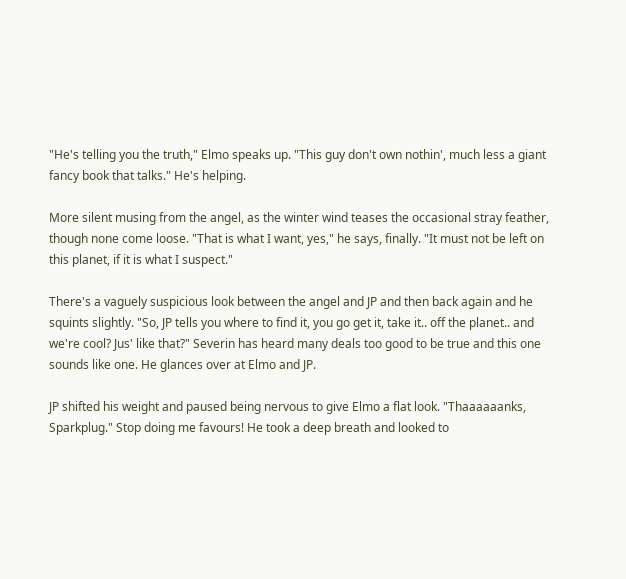"He's telling you the truth," Elmo speaks up. "This guy don't own nothin', much less a giant fancy book that talks." He's helping.

More silent musing from the angel, as the winter wind teases the occasional stray feather, though none come loose. "That is what I want, yes," he says, finally. "It must not be left on this planet, if it is what I suspect."

There's a vaguely suspicious look between the angel and JP and then back again and he squints slightly. "So, JP tells you where to find it, you go get it, take it.. off the planet.. and we're cool? Jus' like that?" Severin has heard many deals too good to be true and this one sounds like one. He glances over at Elmo and JP.

JP shifted his weight and paused being nervous to give Elmo a flat look. "Thaaaaaanks, Sparkplug." Stop doing me favours! He took a deep breath and looked to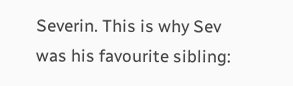Severin. This is why Sev was his favourite sibling: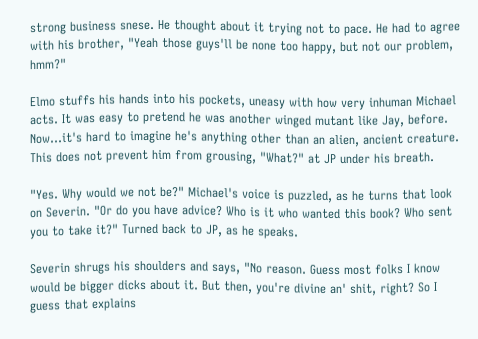strong business snese. He thought about it trying not to pace. He had to agree with his brother, "Yeah those guys'll be none too happy, but not our problem, hmm?"

Elmo stuffs his hands into his pockets, uneasy with how very inhuman Michael acts. It was easy to pretend he was another winged mutant like Jay, before. Now…it's hard to imagine he's anything other than an alien, ancient creature. This does not prevent him from grousing, "What?" at JP under his breath.

"Yes. Why would we not be?" Michael's voice is puzzled, as he turns that look on Severin. "Or do you have advice? Who is it who wanted this book? Who sent you to take it?" Turned back to JP, as he speaks.

Severin shrugs his shoulders and says, "No reason. Guess most folks I know would be bigger dicks about it. But then, you're divine an' shit, right? So I guess that explains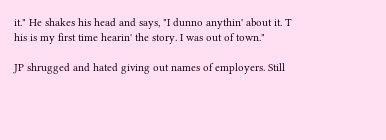it." He shakes his head and says, "I dunno anythin' about it. T his is my first time hearin' the story. I was out of town."

JP shrugged and hated giving out names of employers. Still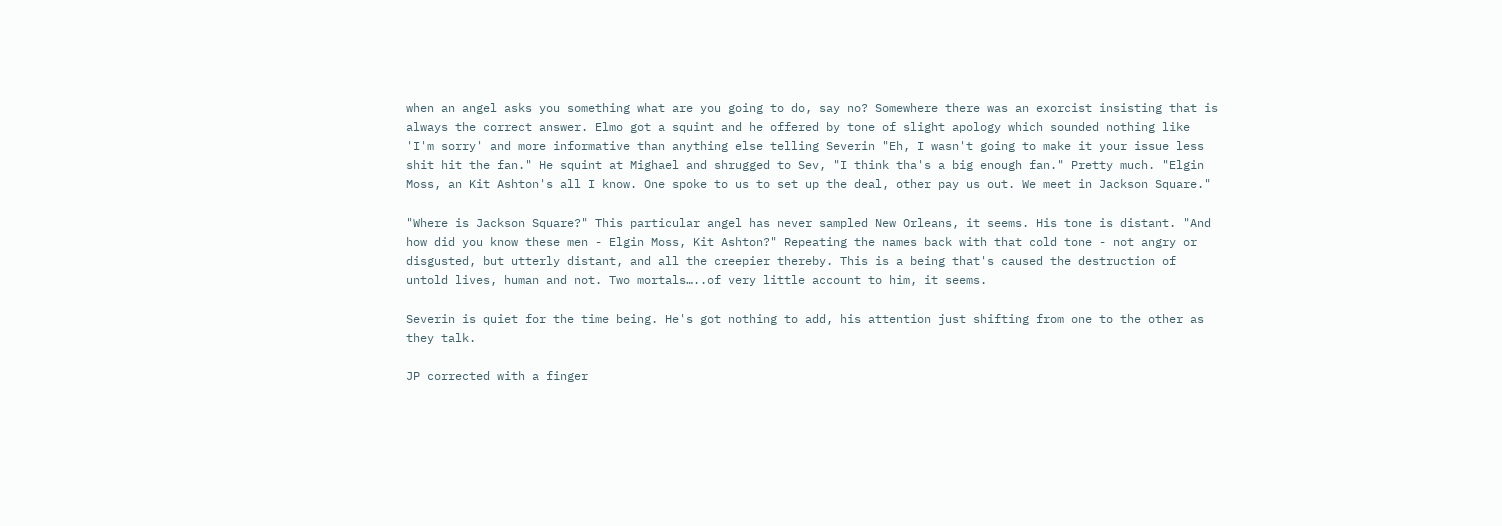when an angel asks you something what are you going to do, say no? Somewhere there was an exorcist insisting that is always the correct answer. Elmo got a squint and he offered by tone of slight apology which sounded nothing like 'I'm sorry' and more informative than anything else telling Severin "Eh, I wasn't going to make it your issue less shit hit the fan." He squint at Mighael and shrugged to Sev, "I think tha's a big enough fan." Pretty much. "Elgin Moss, an Kit Ashton's all I know. One spoke to us to set up the deal, other pay us out. We meet in Jackson Square."

"Where is Jackson Square?" This particular angel has never sampled New Orleans, it seems. His tone is distant. "And how did you know these men - Elgin Moss, Kit Ashton?" Repeating the names back with that cold tone - not angry or disgusted, but utterly distant, and all the creepier thereby. This is a being that's caused the destruction of untold lives, human and not. Two mortals…..of very little account to him, it seems.

Severin is quiet for the time being. He's got nothing to add, his attention just shifting from one to the other as they talk.

JP corrected with a finger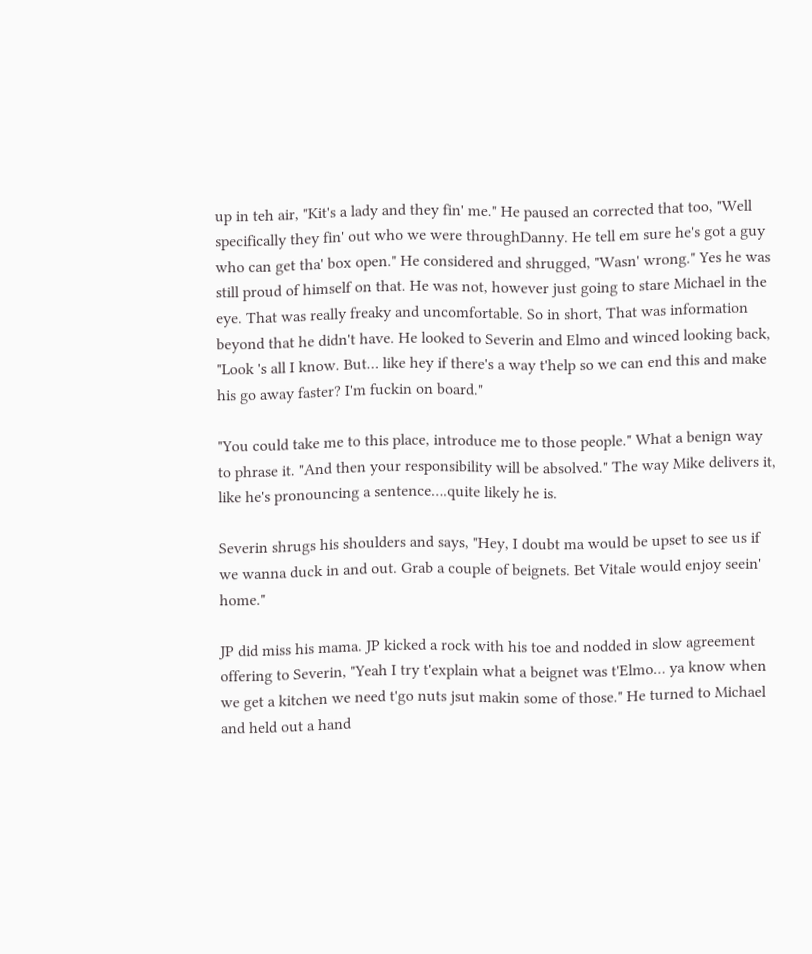up in teh air, "Kit's a lady and they fin' me." He paused an corrected that too, "Well specifically they fin' out who we were throughDanny. He tell em sure he's got a guy who can get tha' box open." He considered and shrugged, "Wasn' wrong." Yes he was still proud of himself on that. He was not, however just going to stare Michael in the eye. That was really freaky and uncomfortable. So in short, That was information beyond that he didn't have. He looked to Severin and Elmo and winced looking back, "Look 's all I know. But… like hey if there's a way t'help so we can end this and make his go away faster? I'm fuckin on board."

"You could take me to this place, introduce me to those people." What a benign way to phrase it. "And then your responsibility will be absolved." The way Mike delivers it, like he's pronouncing a sentence….quite likely he is.

Severin shrugs his shoulders and says, "Hey, I doubt ma would be upset to see us if we wanna duck in and out. Grab a couple of beignets. Bet Vitale would enjoy seein' home."

JP did miss his mama. JP kicked a rock with his toe and nodded in slow agreement offering to Severin, "Yeah I try t'explain what a beignet was t'Elmo… ya know when we get a kitchen we need t'go nuts jsut makin some of those." He turned to Michael and held out a hand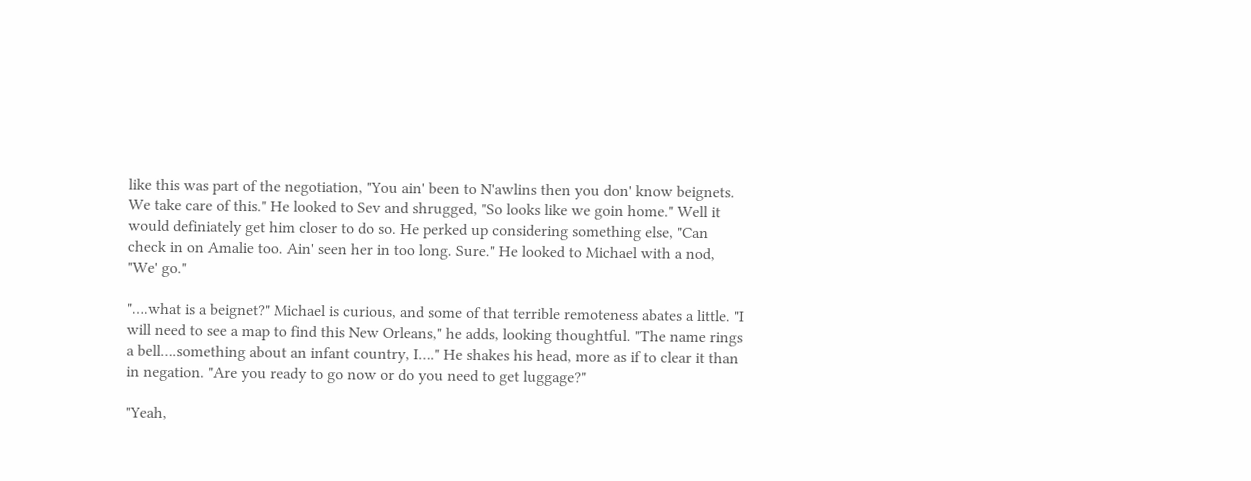like this was part of the negotiation, "You ain' been to N'awlins then you don' know beignets. We take care of this." He looked to Sev and shrugged, "So looks like we goin home." Well it would definiately get him closer to do so. He perked up considering something else, "Can check in on Amalie too. Ain' seen her in too long. Sure." He looked to Michael with a nod, "We' go."

"….what is a beignet?" Michael is curious, and some of that terrible remoteness abates a little. "I will need to see a map to find this New Orleans," he adds, looking thoughtful. "The name rings a bell….something about an infant country, I…." He shakes his head, more as if to clear it than in negation. "Are you ready to go now or do you need to get luggage?"

"Yeah,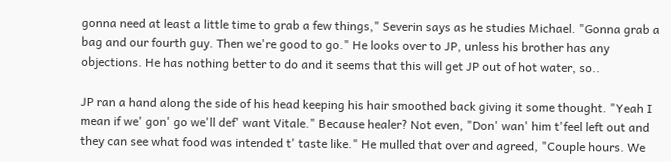gonna need at least a little time to grab a few things," Severin says as he studies Michael. "Gonna grab a bag and our fourth guy. Then we're good to go." He looks over to JP, unless his brother has any objections. He has nothing better to do and it seems that this will get JP out of hot water, so..

JP ran a hand along the side of his head keeping his hair smoothed back giving it some thought. "Yeah I mean if we' gon' go we'll def' want Vitale." Because healer? Not even, "Don' wan' him t'feel left out and they can see what food was intended t' taste like." He mulled that over and agreed, "Couple hours. We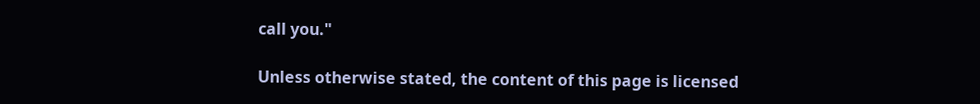call you."

Unless otherwise stated, the content of this page is licensed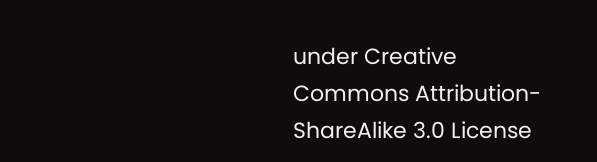under Creative Commons Attribution-ShareAlike 3.0 License